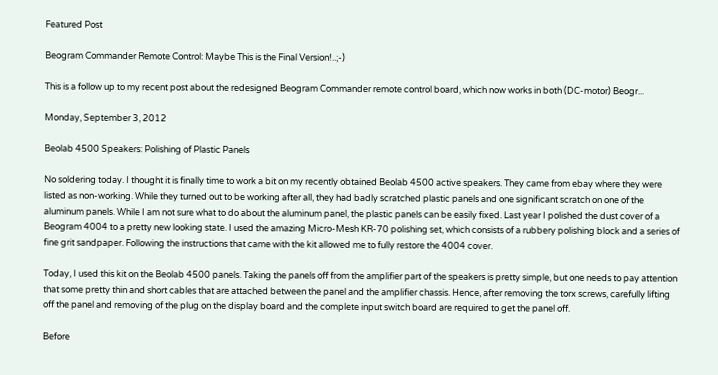Featured Post

Beogram Commander Remote Control: Maybe This is the Final Version!..;-)

This is a follow up to my recent post about the redesigned Beogram Commander remote control board, which now works in both (DC-motor) Beogr...

Monday, September 3, 2012

Beolab 4500 Speakers: Polishing of Plastic Panels

No soldering today. I thought it is finally time to work a bit on my recently obtained Beolab 4500 active speakers. They came from ebay where they were listed as non-working. While they turned out to be working after all, they had badly scratched plastic panels and one significant scratch on one of the aluminum panels. While I am not sure what to do about the aluminum panel, the plastic panels can be easily fixed. Last year I polished the dust cover of a Beogram 4004 to a pretty new looking state. I used the amazing Micro-Mesh KR-70 polishing set, which consists of a rubbery polishing block and a series of fine grit sandpaper. Following the instructions that came with the kit allowed me to fully restore the 4004 cover.

Today, I used this kit on the Beolab 4500 panels. Taking the panels off from the amplifier part of the speakers is pretty simple, but one needs to pay attention that some pretty thin and short cables that are attached between the panel and the amplifier chassis. Hence, after removing the torx screws, carefully lifting off the panel and removing of the plug on the display board and the complete input switch board are required to get the panel off.

Before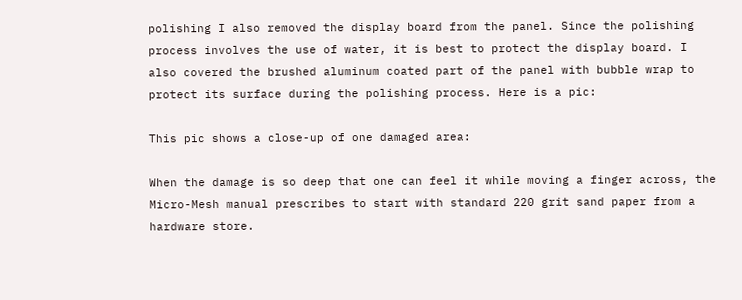polishing I also removed the display board from the panel. Since the polishing process involves the use of water, it is best to protect the display board. I also covered the brushed aluminum coated part of the panel with bubble wrap to protect its surface during the polishing process. Here is a pic:

This pic shows a close-up of one damaged area:

When the damage is so deep that one can feel it while moving a finger across, the Micro-Mesh manual prescribes to start with standard 220 grit sand paper from a hardware store.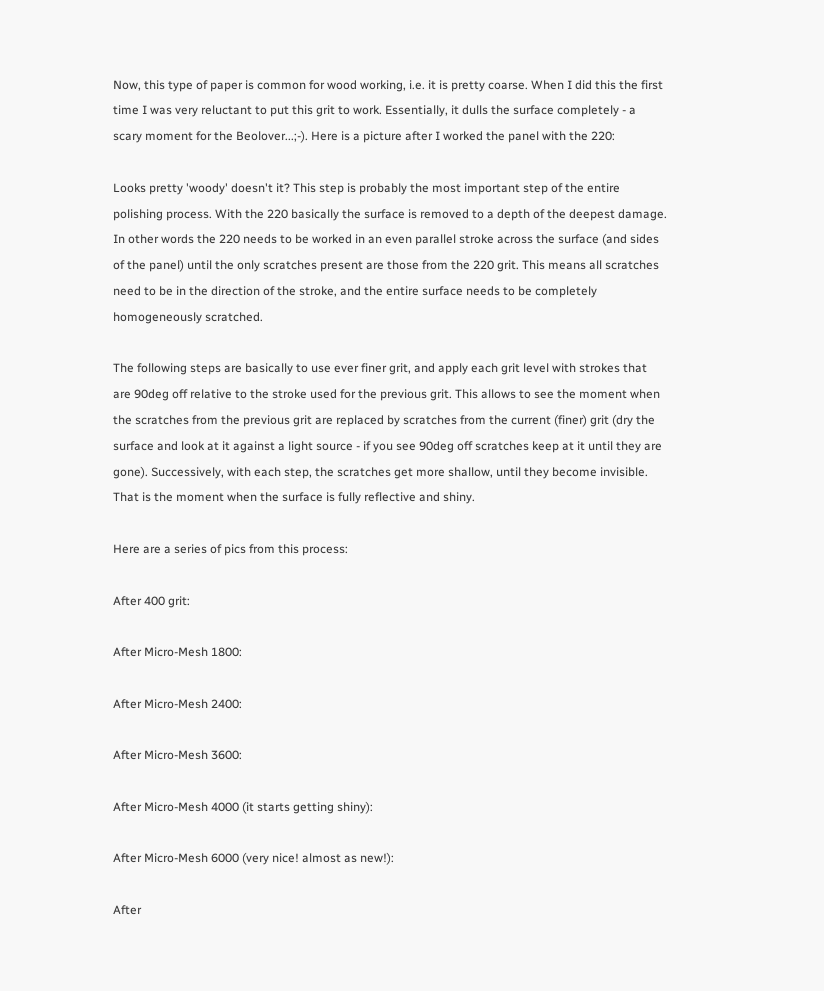Now, this type of paper is common for wood working, i.e. it is pretty coarse. When I did this the first time I was very reluctant to put this grit to work. Essentially, it dulls the surface completely - a scary moment for the Beolover...;-). Here is a picture after I worked the panel with the 220:

Looks pretty 'woody' doesn't it? This step is probably the most important step of the entire polishing process. With the 220 basically the surface is removed to a depth of the deepest damage. In other words the 220 needs to be worked in an even parallel stroke across the surface (and sides of the panel) until the only scratches present are those from the 220 grit. This means all scratches need to be in the direction of the stroke, and the entire surface needs to be completely homogeneously scratched.

The following steps are basically to use ever finer grit, and apply each grit level with strokes that are 90deg off relative to the stroke used for the previous grit. This allows to see the moment when the scratches from the previous grit are replaced by scratches from the current (finer) grit (dry the surface and look at it against a light source - if you see 90deg off scratches keep at it until they are gone). Successively, with each step, the scratches get more shallow, until they become invisible. That is the moment when the surface is fully reflective and shiny.

Here are a series of pics from this process:

After 400 grit:

After Micro-Mesh 1800:

After Micro-Mesh 2400:

After Micro-Mesh 3600:

After Micro-Mesh 4000 (it starts getting shiny):

After Micro-Mesh 6000 (very nice! almost as new!):

After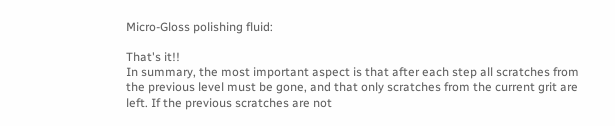Micro-Gloss polishing fluid:

That's it!!
In summary, the most important aspect is that after each step all scratches from the previous level must be gone, and that only scratches from the current grit are left. If the previous scratches are not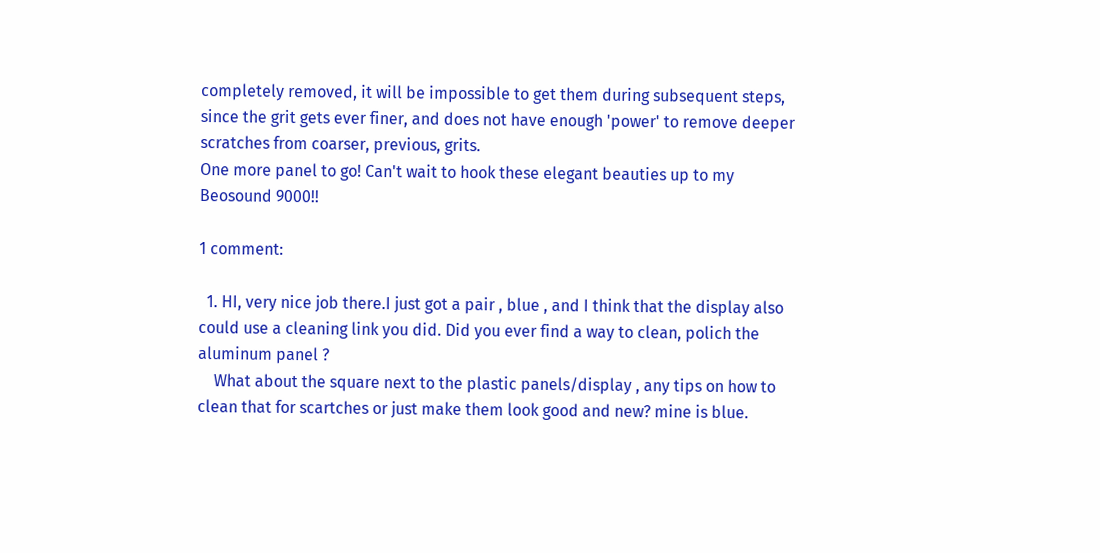completely removed, it will be impossible to get them during subsequent steps, since the grit gets ever finer, and does not have enough 'power' to remove deeper scratches from coarser, previous, grits.
One more panel to go! Can't wait to hook these elegant beauties up to my Beosound 9000!!

1 comment:

  1. HI, very nice job there.I just got a pair , blue , and I think that the display also could use a cleaning link you did. Did you ever find a way to clean, polich the aluminum panel ?
    What about the square next to the plastic panels/display , any tips on how to clean that for scartches or just make them look good and new? mine is blue.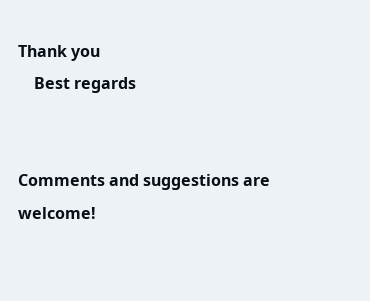Thank you
    Best regards


Comments and suggestions are welcome!